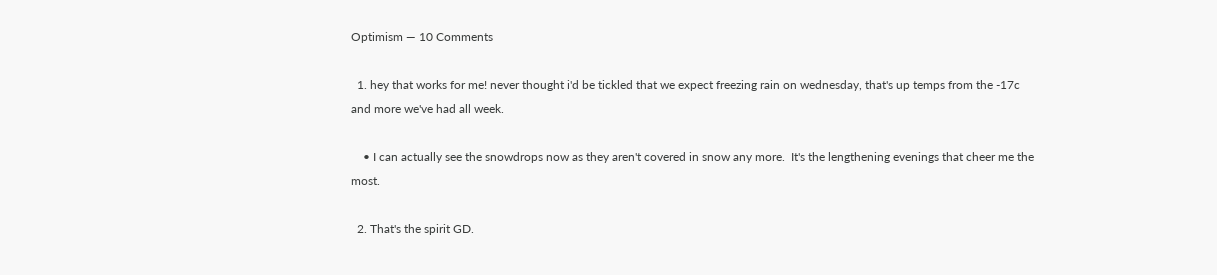Optimism — 10 Comments

  1. hey that works for me! never thought i'd be tickled that we expect freezing rain on wednesday, that's up temps from the -17c and more we've had all week.

    • I can actually see the snowdrops now as they aren't covered in snow any more.  It's the lengthening evenings that cheer me the most.

  2. That's the spirit GD.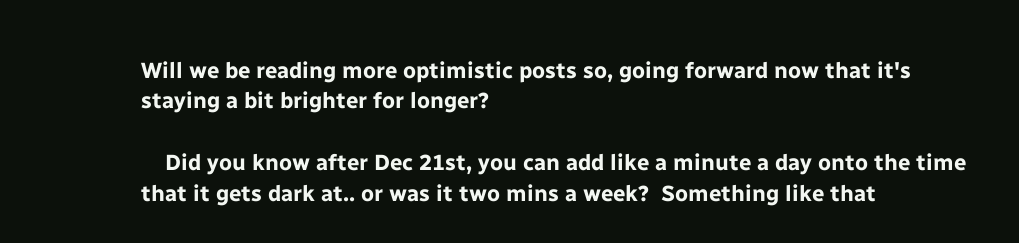Will we be reading more optimistic posts so, going forward now that it's staying a bit brighter for longer?

    Did you know after Dec 21st, you can add like a minute a day onto the time that it gets dark at.. or was it two mins a week?  Something like that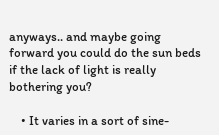anyways.. and maybe going forward you could do the sun beds if the lack of light is really bothering you?

    • It varies in a sort of sine-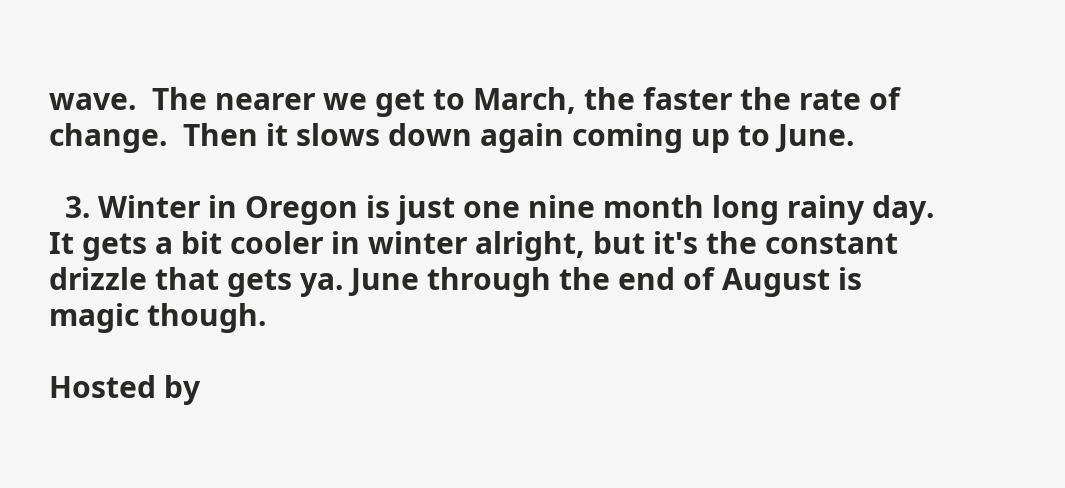wave.  The nearer we get to March, the faster the rate of change.  Then it slows down again coming up to June.

  3. Winter in Oregon is just one nine month long rainy day. It gets a bit cooler in winter alright, but it's the constant drizzle that gets ya. June through the end of August is magic though.

Hosted by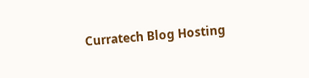Curratech Blog Hosting